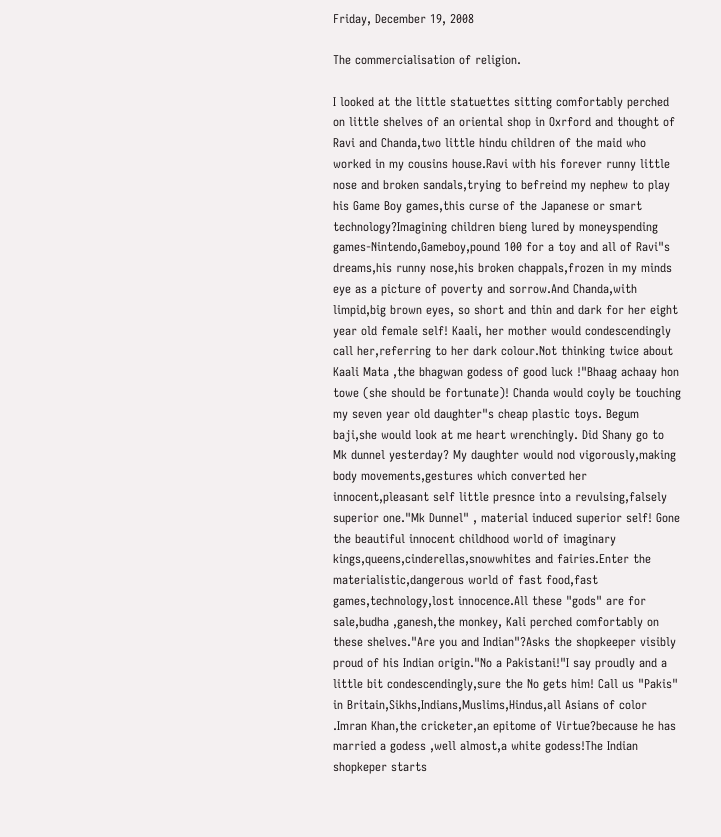Friday, December 19, 2008

The commercialisation of religion.

I looked at the little statuettes sitting comfortably perched on little shelves of an oriental shop in Oxrford and thought of Ravi and Chanda,two little hindu children of the maid who worked in my cousins house.Ravi with his forever runny little nose and broken sandals,trying to befreind my nephew to play his Game Boy games,this curse of the Japanese or smart technology?Imagining children bieng lured by moneyspending games-Nintendo,Gameboy,pound 100 for a toy and all of Ravi"s dreams,his runny nose,his broken chappals,frozen in my minds eye as a picture of poverty and sorrow.And Chanda,with limpid,big brown eyes, so short and thin and dark for her eight year old female self! Kaali, her mother would condescendingly call her,referring to her dark colour.Not thinking twice about Kaali Mata ,the bhagwan godess of good luck !"Bhaag achaay hon towe (she should be fortunate)! Chanda would coyly be touching my seven year old daughter"s cheap plastic toys. Begum baji,she would look at me heart wrenchingly. Did Shany go to Mk dunnel yesterday? My daughter would nod vigorously,making body movements,gestures which converted her innocent,pleasant self little presnce into a revulsing,falsely superior one."Mk Dunnel" , material induced superior self! Gone the beautiful innocent childhood world of imaginary kings,queens,cinderellas,snowwhites and fairies.Enter the materialistic,dangerous world of fast food,fast games,technology,lost innocence.All these "gods" are for sale,budha ,ganesh,the monkey, Kali perched comfortably on these shelves."Are you and Indian"?Asks the shopkeeper visibly proud of his Indian origin."No a Pakistani!"I say proudly and a little bit condescendingly,sure the No gets him! Call us "Pakis" in Britain,Sikhs,Indians,Muslims,Hindus,all Asians of color .Imran Khan,the cricketer,an epitome of Virtue?because he has married a godess ,well almost,a white godess!The Indian shopkeper starts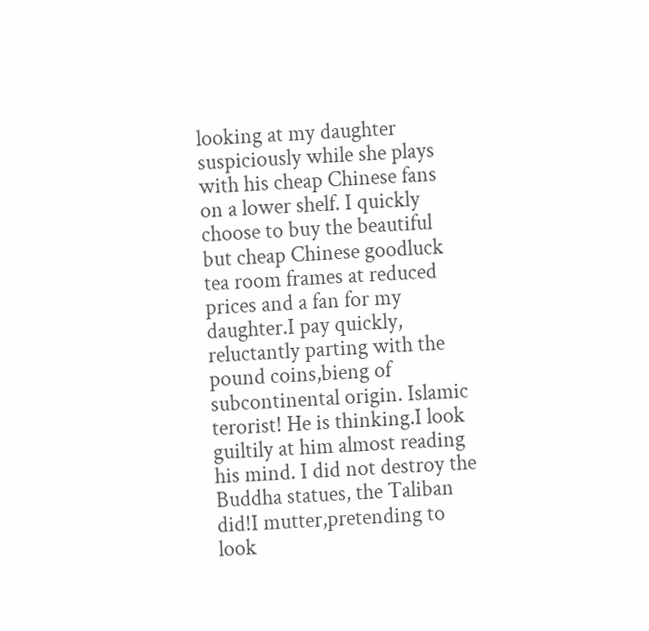looking at my daughter suspiciously while she plays with his cheap Chinese fans on a lower shelf. I quickly choose to buy the beautiful but cheap Chinese goodluck tea room frames at reduced prices and a fan for my daughter.I pay quickly, reluctantly parting with the pound coins,bieng of subcontinental origin. Islamic terorist! He is thinking.I look guiltily at him almost reading his mind. I did not destroy the Buddha statues, the Taliban did!I mutter,pretending to look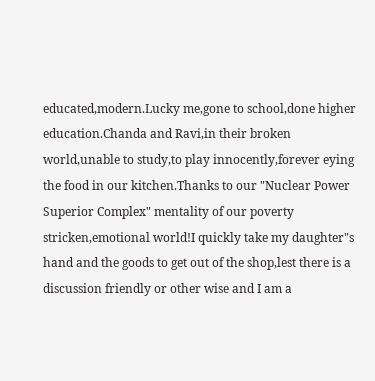educated,modern.Lucky me,gone to school,done higher education.Chanda and Ravi,in their broken world,unable to study,to play innocently,forever eying the food in our kitchen.Thanks to our "Nuclear Power Superior Complex" mentality of our poverty stricken,emotional world!I quickly take my daughter"s hand and the goods to get out of the shop,lest there is a discussion friendly or other wise and I am a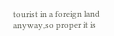tourist in a foreign land anyway,so proper it is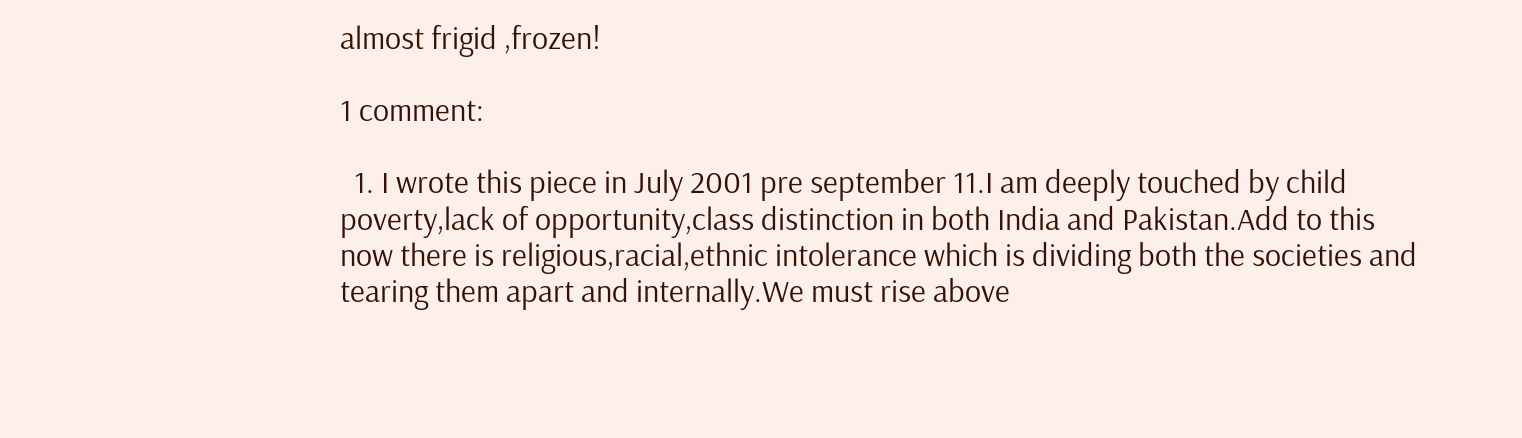almost frigid ,frozen!

1 comment:

  1. I wrote this piece in July 2001 pre september 11.I am deeply touched by child poverty,lack of opportunity,class distinction in both India and Pakistan.Add to this now there is religious,racial,ethnic intolerance which is dividing both the societies and tearing them apart and internally.We must rise above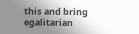this and bring egalitarian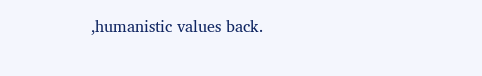,humanistic values back.